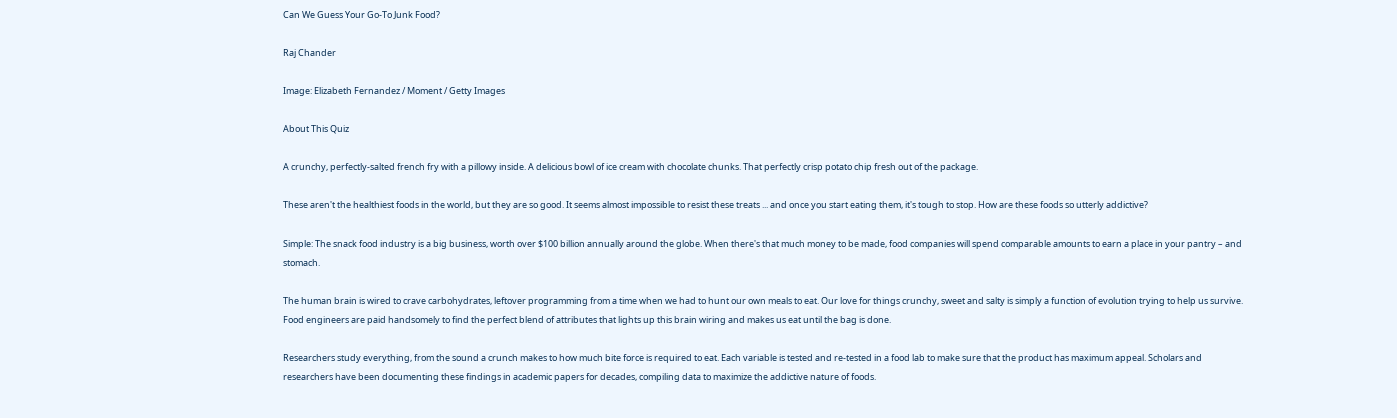Can We Guess Your Go-To Junk Food?

Raj Chander

Image: Elizabeth Fernandez / Moment / Getty Images

About This Quiz

A crunchy, perfectly-salted french fry with a pillowy inside. A delicious bowl of ice cream with chocolate chunks. That perfectly crisp potato chip fresh out of the package.

These aren't the healthiest foods in the world, but they are so good. It seems almost impossible to resist these treats ... and once you start eating them, it's tough to stop. How are these foods so utterly addictive?

Simple: The snack food industry is a big business, worth over $100 billion annually around the globe. When there's that much money to be made, food companies will spend comparable amounts to earn a place in your pantry – and stomach.

The human brain is wired to crave carbohydrates, leftover programming from a time when we had to hunt our own meals to eat. Our love for things crunchy, sweet and salty is simply a function of evolution trying to help us survive. Food engineers are paid handsomely to find the perfect blend of attributes that lights up this brain wiring and makes us eat until the bag is done.

Researchers study everything, from the sound a crunch makes to how much bite force is required to eat. Each variable is tested and re-tested in a food lab to make sure that the product has maximum appeal. Scholars and researchers have been documenting these findings in academic papers for decades, compiling data to maximize the addictive nature of foods.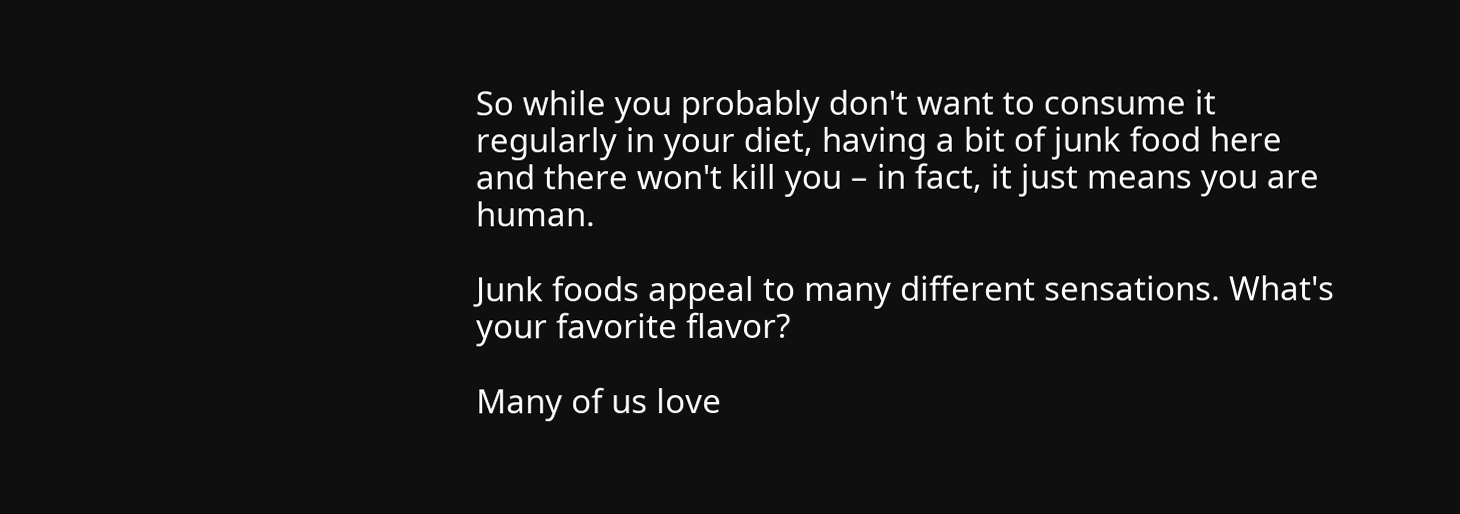So while you probably don't want to consume it regularly in your diet, having a bit of junk food here and there won't kill you – in fact, it just means you are human.

Junk foods appeal to many different sensations. What's your favorite flavor?

Many of us love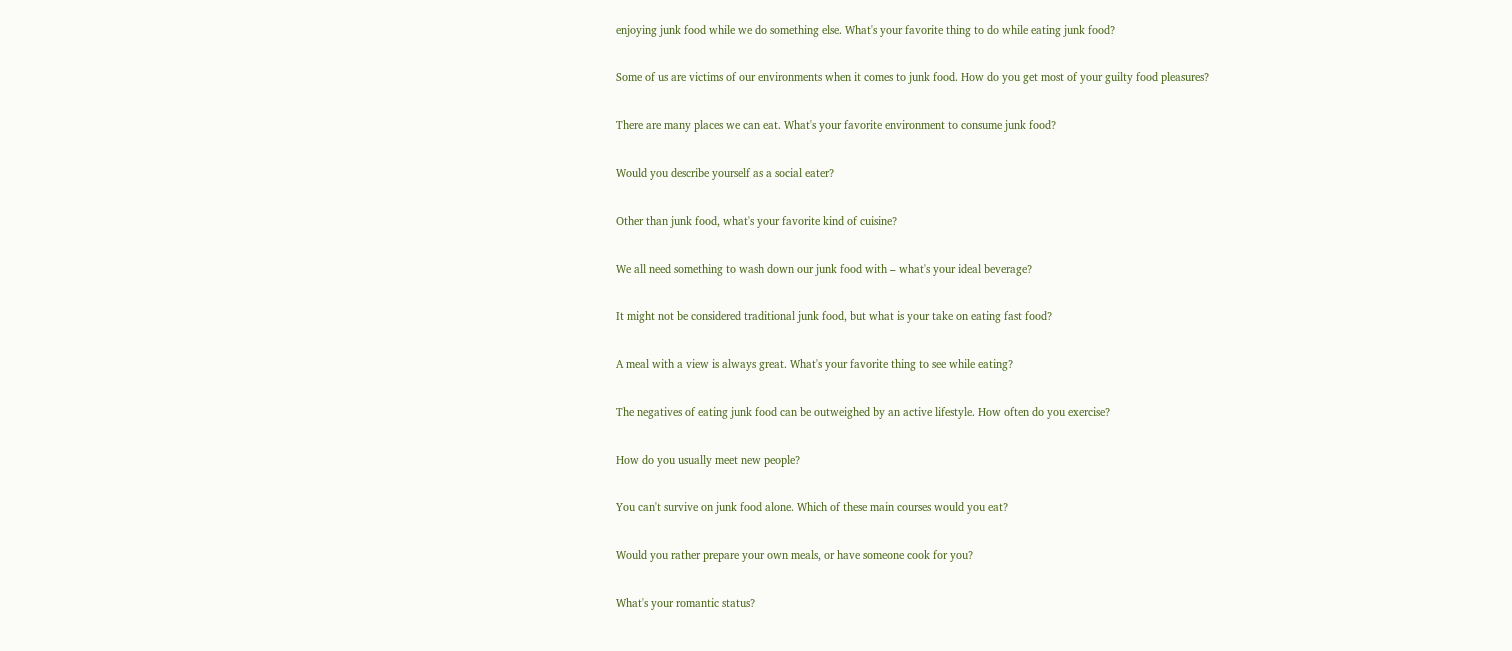enjoying junk food while we do something else. What's your favorite thing to do while eating junk food?

Some of us are victims of our environments when it comes to junk food. How do you get most of your guilty food pleasures?

There are many places we can eat. What's your favorite environment to consume junk food?

Would you describe yourself as a social eater?

Other than junk food, what's your favorite kind of cuisine?

We all need something to wash down our junk food with – what's your ideal beverage?

It might not be considered traditional junk food, but what is your take on eating fast food?

A meal with a view is always great. What's your favorite thing to see while eating?

The negatives of eating junk food can be outweighed by an active lifestyle. How often do you exercise?

How do you usually meet new people?

You can't survive on junk food alone. Which of these main courses would you eat?

Would you rather prepare your own meals, or have someone cook for you?

What's your romantic status?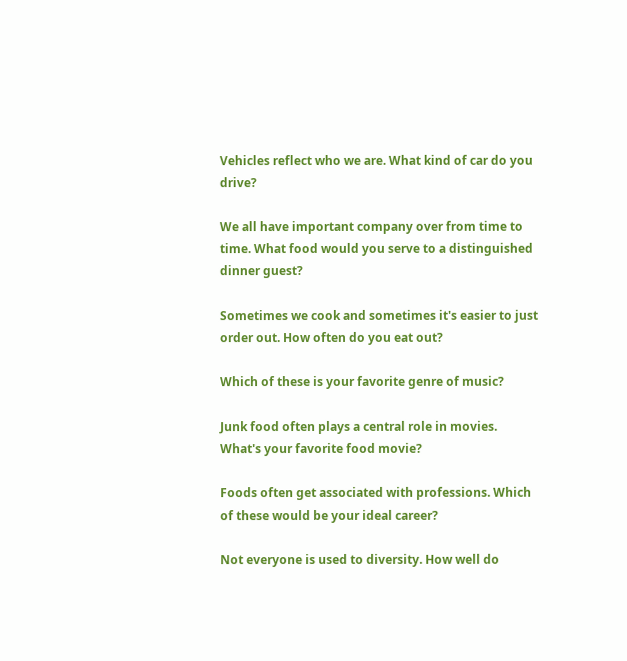Vehicles reflect who we are. What kind of car do you drive?

We all have important company over from time to time. What food would you serve to a distinguished dinner guest?

Sometimes we cook and sometimes it's easier to just order out. How often do you eat out?

Which of these is your favorite genre of music?

Junk food often plays a central role in movies. What's your favorite food movie?

Foods often get associated with professions. Which of these would be your ideal career?

Not everyone is used to diversity. How well do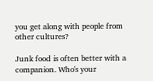you get along with people from other cultures?

Junk food is often better with a companion. Who's your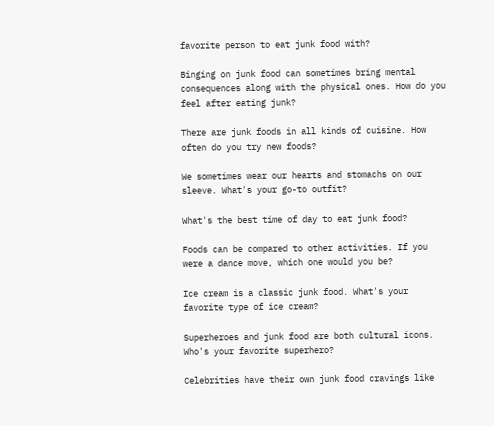favorite person to eat junk food with?

Binging on junk food can sometimes bring mental consequences along with the physical ones. How do you feel after eating junk?

There are junk foods in all kinds of cuisine. How often do you try new foods?

We sometimes wear our hearts and stomachs on our sleeve. What's your go-to outfit?

What's the best time of day to eat junk food?

Foods can be compared to other activities. If you were a dance move, which one would you be?

Ice cream is a classic junk food. What's your favorite type of ice cream?

Superheroes and junk food are both cultural icons. Who's your favorite superhero?

Celebrities have their own junk food cravings like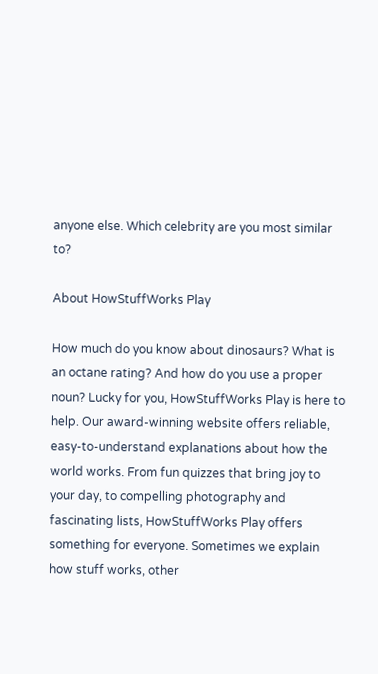anyone else. Which celebrity are you most similar to?

About HowStuffWorks Play

How much do you know about dinosaurs? What is an octane rating? And how do you use a proper noun? Lucky for you, HowStuffWorks Play is here to help. Our award-winning website offers reliable, easy-to-understand explanations about how the world works. From fun quizzes that bring joy to your day, to compelling photography and fascinating lists, HowStuffWorks Play offers something for everyone. Sometimes we explain how stuff works, other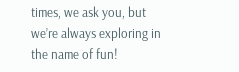times, we ask you, but we’re always exploring in the name of fun!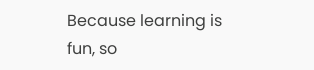Because learning is fun, so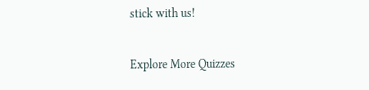stick with us!

Explore More Quizzes